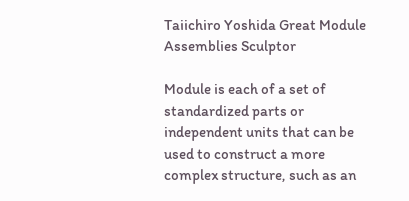Taiichiro Yoshida Great Module Assemblies Sculptor

Module is each of a set of standardized parts or independent units that can be used to construct a more complex structure, such as an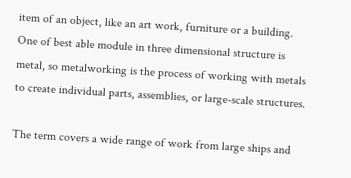item of an object, like an art work, furniture or a building. One of best able module in three dimensional structure is metal, so metalworking is the process of working with metals to create individual parts, assemblies, or large-scale structures.

The term covers a wide range of work from large ships and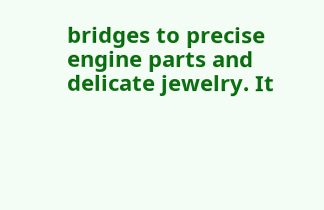bridges to precise engine parts and delicate jewelry. It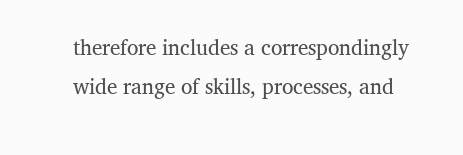therefore includes a correspondingly wide range of skills, processes, and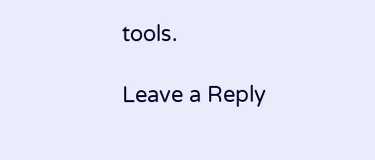tools.

Leave a Reply